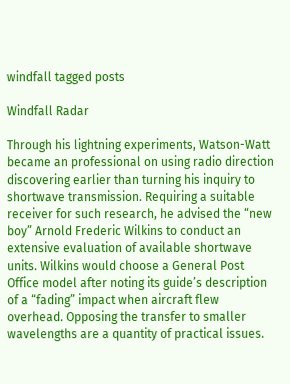windfall tagged posts

Windfall Radar

Through his lightning experiments, Watson-Watt became an professional on using radio direction discovering earlier than turning his inquiry to shortwave transmission. Requiring a suitable receiver for such research, he advised the “new boy” Arnold Frederic Wilkins to conduct an extensive evaluation of available shortwave units. Wilkins would choose a General Post Office model after noting its guide’s description of a “fading” impact when aircraft flew overhead. Opposing the transfer to smaller wavelengths are a quantity of practical issues.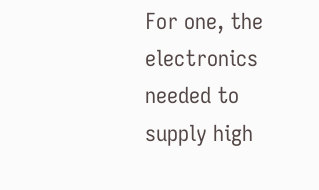For one, the electronics needed to supply high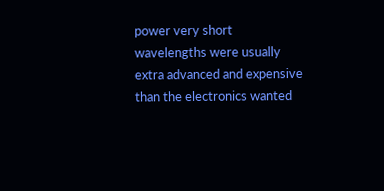power very short wavelengths were usually extra advanced and expensive than the electronics wanted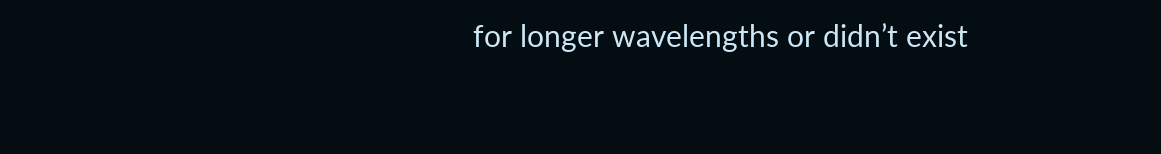for longer wavelengths or didn’t exist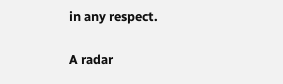in any respect.

A radar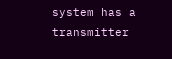system has a transmitter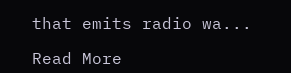that emits radio wa...

Read More